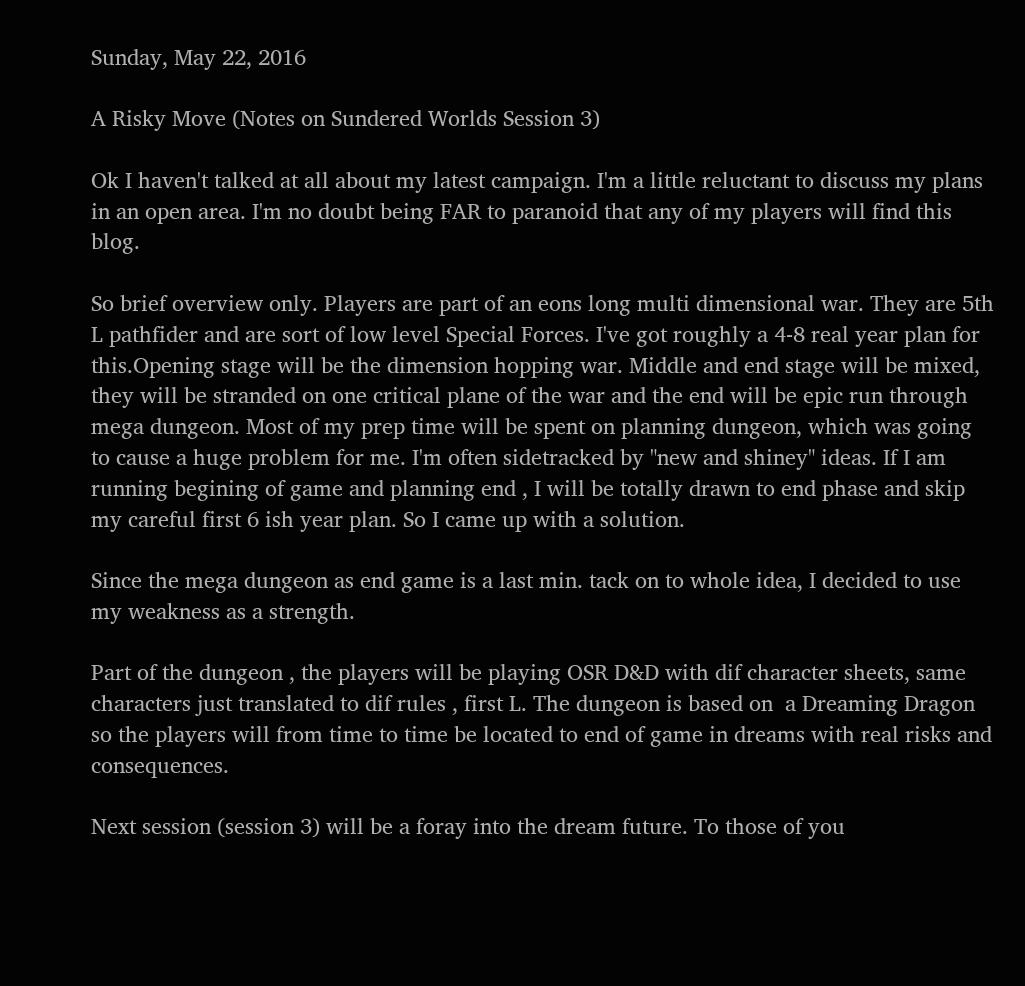Sunday, May 22, 2016

A Risky Move (Notes on Sundered Worlds Session 3)

Ok I haven't talked at all about my latest campaign. I'm a little reluctant to discuss my plans in an open area. I'm no doubt being FAR to paranoid that any of my players will find this blog.

So brief overview only. Players are part of an eons long multi dimensional war. They are 5th L pathfider and are sort of low level Special Forces. I've got roughly a 4-8 real year plan for this.Opening stage will be the dimension hopping war. Middle and end stage will be mixed, they will be stranded on one critical plane of the war and the end will be epic run through mega dungeon. Most of my prep time will be spent on planning dungeon, which was going to cause a huge problem for me. I'm often sidetracked by "new and shiney" ideas. If I am running begining of game and planning end , I will be totally drawn to end phase and skip my careful first 6 ish year plan. So I came up with a solution.

Since the mega dungeon as end game is a last min. tack on to whole idea, I decided to use my weakness as a strength.

Part of the dungeon , the players will be playing OSR D&D with dif character sheets, same characters just translated to dif rules , first L. The dungeon is based on  a Dreaming Dragon so the players will from time to time be located to end of game in dreams with real risks and consequences.

Next session (session 3) will be a foray into the dream future. To those of you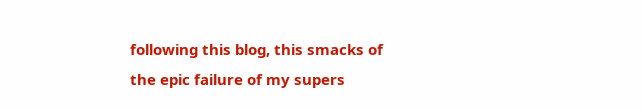following this blog, this smacks of the epic failure of my supers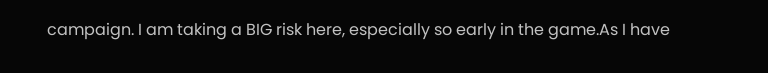campaign. I am taking a BIG risk here, especially so early in the game.As I have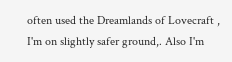often used the Dreamlands of Lovecraft , I'm on slightly safer ground,. Also I'm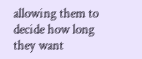allowing them to decide how long they want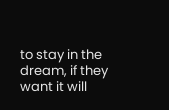to stay in the dream, if they want it will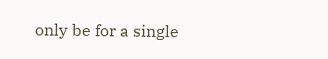only be for a single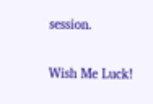session.

Wish Me Luck!